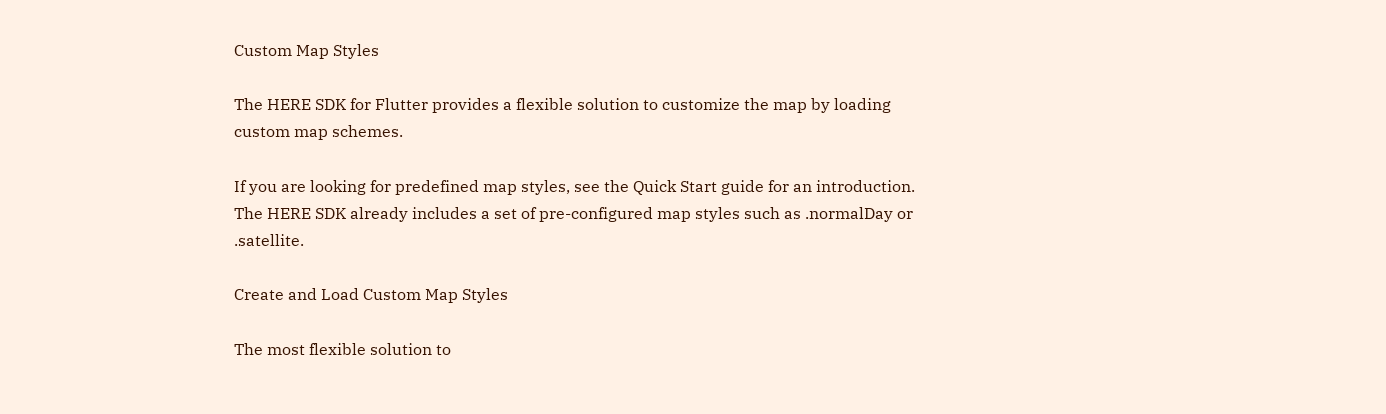Custom Map Styles

The HERE SDK for Flutter provides a flexible solution to customize the map by loading custom map schemes.

If you are looking for predefined map styles, see the Quick Start guide for an introduction. The HERE SDK already includes a set of pre-configured map styles such as .normalDay or .satellite.

Create and Load Custom Map Styles

The most flexible solution to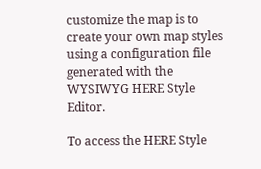customize the map is to create your own map styles using a configuration file generated with the WYSIWYG HERE Style Editor.

To access the HERE Style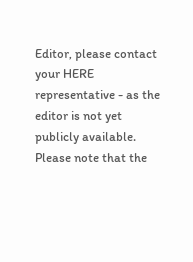Editor, please contact your HERE representative - as the editor is not yet publicly available. Please note that the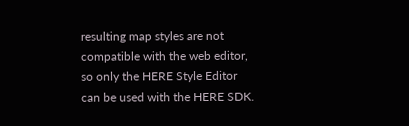resulting map styles are not compatible with the web editor, so only the HERE Style Editor can be used with the HERE SDK.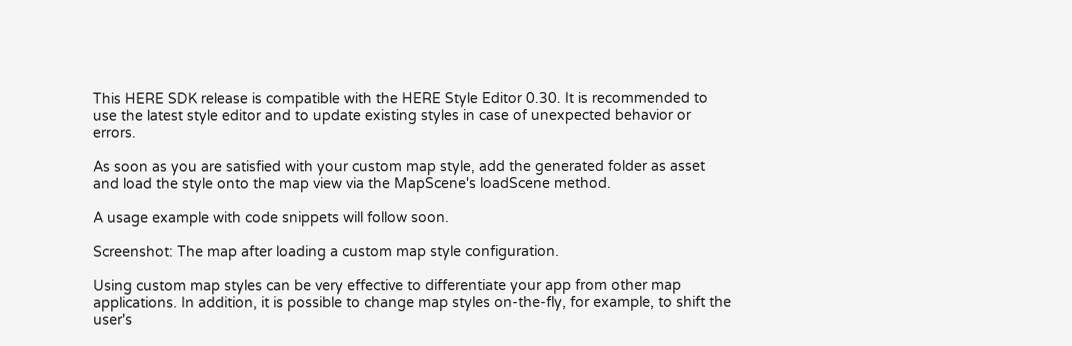This HERE SDK release is compatible with the HERE Style Editor 0.30. It is recommended to use the latest style editor and to update existing styles in case of unexpected behavior or errors.

As soon as you are satisfied with your custom map style, add the generated folder as asset and load the style onto the map view via the MapScene's loadScene method.

A usage example with code snippets will follow soon.

Screenshot: The map after loading a custom map style configuration.

Using custom map styles can be very effective to differentiate your app from other map applications. In addition, it is possible to change map styles on-the-fly, for example, to shift the user's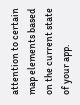attention to certain map elements based on the current state of your app.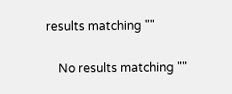results matching ""

    No results matching ""